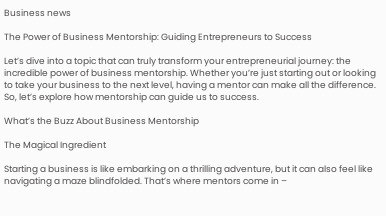Business news

The Power of Business Mentorship: Guiding Entrepreneurs to Success

Let’s dive into a topic that can truly transform your entrepreneurial journey: the incredible power of business mentorship. Whether you’re just starting out or looking to take your business to the next level, having a mentor can make all the difference. So, let’s explore how mentorship can guide us to success.

What’s the Buzz About Business Mentorship

The Magical Ingredient

Starting a business is like embarking on a thrilling adventure, but it can also feel like navigating a maze blindfolded. That’s where mentors come in –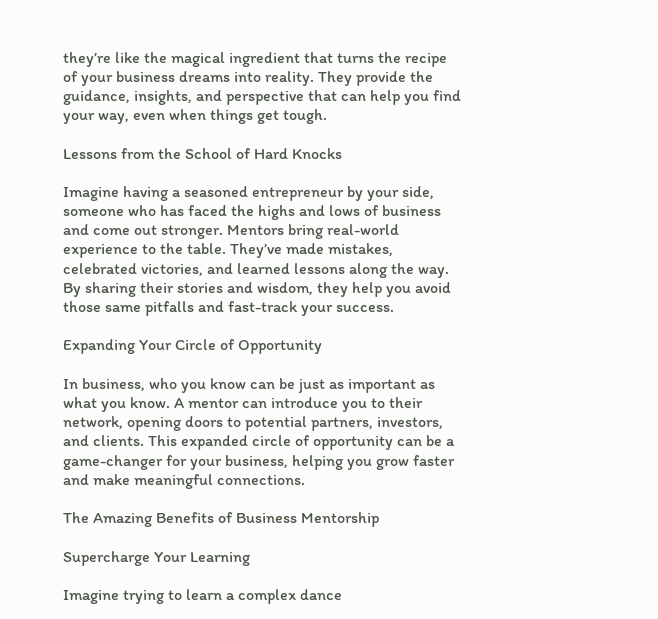they’re like the magical ingredient that turns the recipe of your business dreams into reality. They provide the guidance, insights, and perspective that can help you find your way, even when things get tough.

Lessons from the School of Hard Knocks

Imagine having a seasoned entrepreneur by your side, someone who has faced the highs and lows of business and come out stronger. Mentors bring real-world experience to the table. They’ve made mistakes, celebrated victories, and learned lessons along the way. By sharing their stories and wisdom, they help you avoid those same pitfalls and fast-track your success.

Expanding Your Circle of Opportunity

In business, who you know can be just as important as what you know. A mentor can introduce you to their network, opening doors to potential partners, investors, and clients. This expanded circle of opportunity can be a game-changer for your business, helping you grow faster and make meaningful connections.

The Amazing Benefits of Business Mentorship

Supercharge Your Learning

Imagine trying to learn a complex dance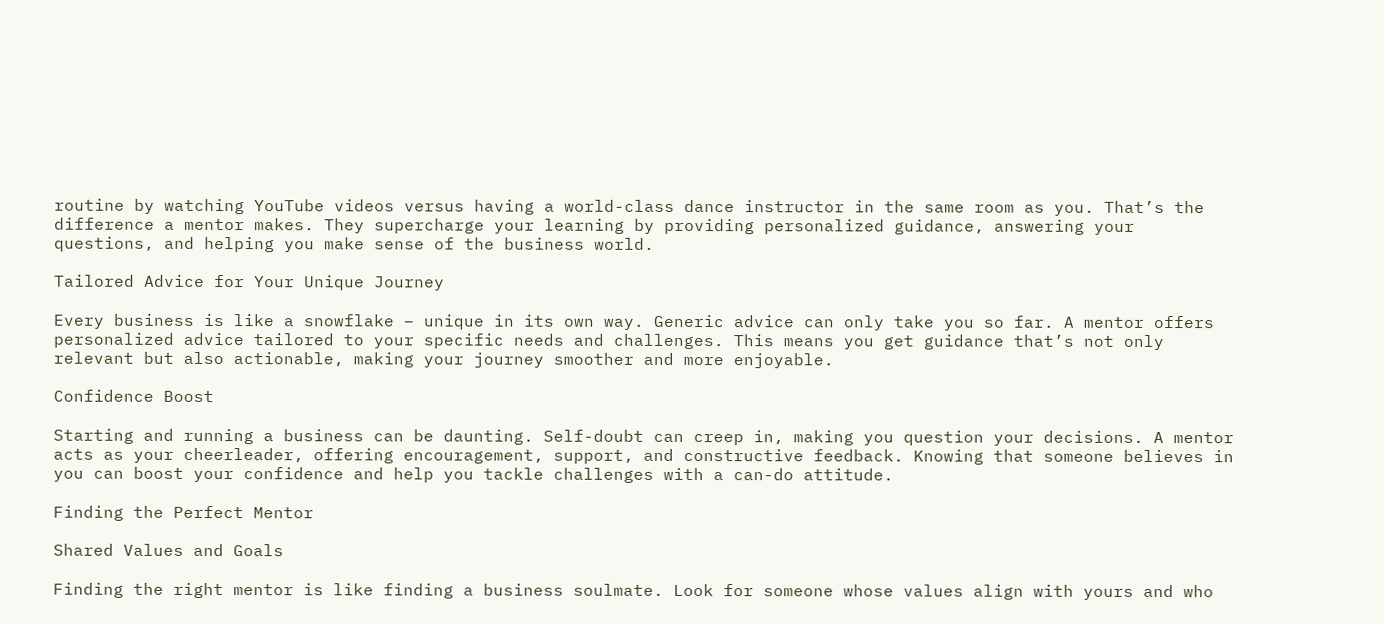routine by watching YouTube videos versus having a world-class dance instructor in the same room as you. That’s the difference a mentor makes. They supercharge your learning by providing personalized guidance, answering your questions, and helping you make sense of the business world.

Tailored Advice for Your Unique Journey

Every business is like a snowflake – unique in its own way. Generic advice can only take you so far. A mentor offers personalized advice tailored to your specific needs and challenges. This means you get guidance that’s not only relevant but also actionable, making your journey smoother and more enjoyable.

Confidence Boost

Starting and running a business can be daunting. Self-doubt can creep in, making you question your decisions. A mentor acts as your cheerleader, offering encouragement, support, and constructive feedback. Knowing that someone believes in you can boost your confidence and help you tackle challenges with a can-do attitude.

Finding the Perfect Mentor

Shared Values and Goals

Finding the right mentor is like finding a business soulmate. Look for someone whose values align with yours and who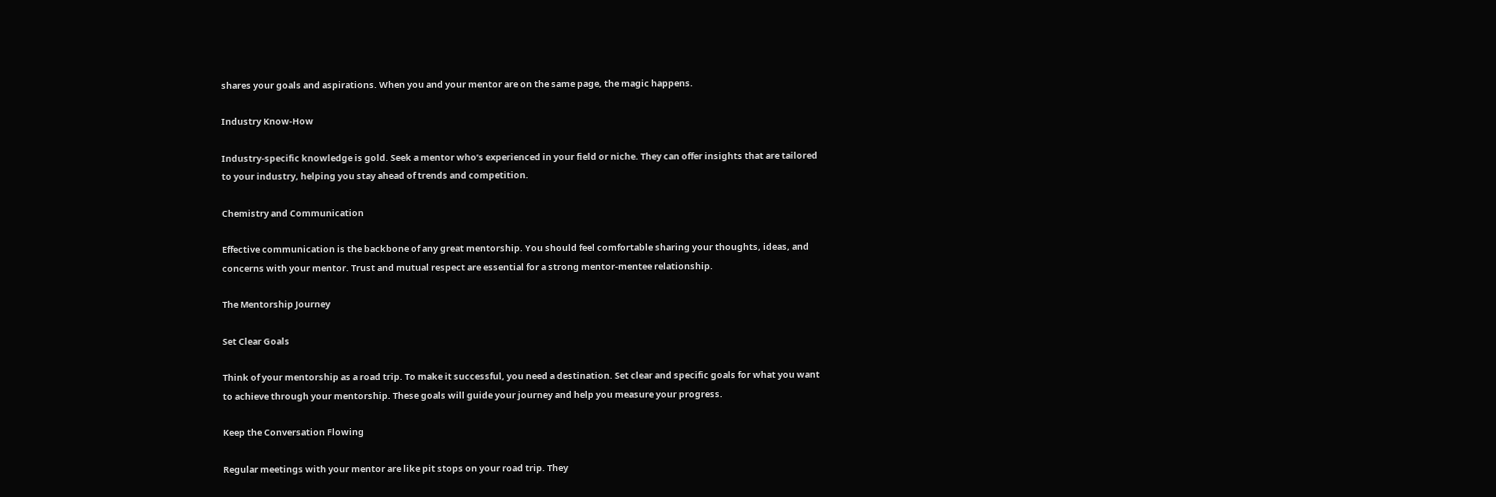shares your goals and aspirations. When you and your mentor are on the same page, the magic happens.

Industry Know-How

Industry-specific knowledge is gold. Seek a mentor who’s experienced in your field or niche. They can offer insights that are tailored to your industry, helping you stay ahead of trends and competition.

Chemistry and Communication

Effective communication is the backbone of any great mentorship. You should feel comfortable sharing your thoughts, ideas, and concerns with your mentor. Trust and mutual respect are essential for a strong mentor-mentee relationship.

The Mentorship Journey

Set Clear Goals

Think of your mentorship as a road trip. To make it successful, you need a destination. Set clear and specific goals for what you want to achieve through your mentorship. These goals will guide your journey and help you measure your progress.

Keep the Conversation Flowing

Regular meetings with your mentor are like pit stops on your road trip. They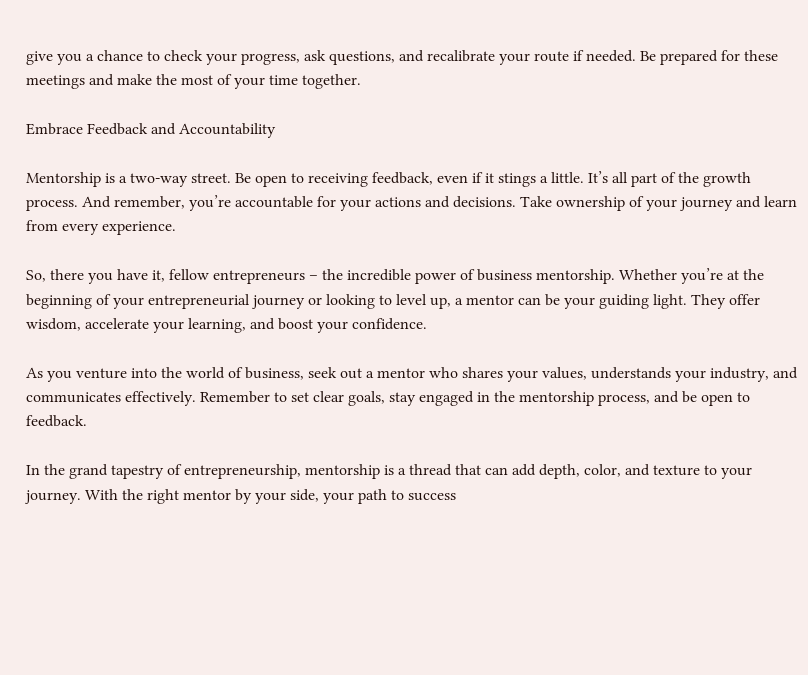give you a chance to check your progress, ask questions, and recalibrate your route if needed. Be prepared for these meetings and make the most of your time together.

Embrace Feedback and Accountability

Mentorship is a two-way street. Be open to receiving feedback, even if it stings a little. It’s all part of the growth process. And remember, you’re accountable for your actions and decisions. Take ownership of your journey and learn from every experience.

So, there you have it, fellow entrepreneurs – the incredible power of business mentorship. Whether you’re at the beginning of your entrepreneurial journey or looking to level up, a mentor can be your guiding light. They offer wisdom, accelerate your learning, and boost your confidence.

As you venture into the world of business, seek out a mentor who shares your values, understands your industry, and communicates effectively. Remember to set clear goals, stay engaged in the mentorship process, and be open to feedback.

In the grand tapestry of entrepreneurship, mentorship is a thread that can add depth, color, and texture to your journey. With the right mentor by your side, your path to success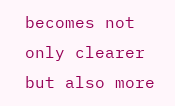becomes not only clearer but also more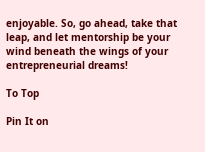enjoyable. So, go ahead, take that leap, and let mentorship be your wind beneath the wings of your entrepreneurial dreams!

To Top

Pin It on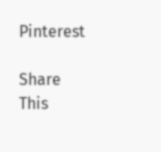Pinterest

Share This